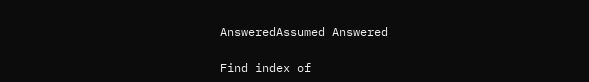AnsweredAssumed Answered

Find index of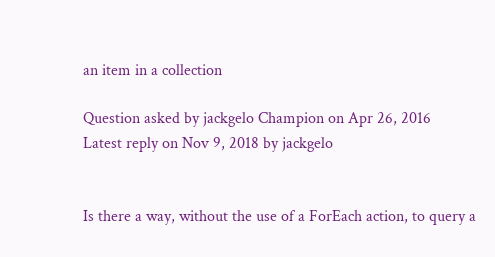an item in a collection

Question asked by jackgelo Champion on Apr 26, 2016
Latest reply on Nov 9, 2018 by jackgelo


Is there a way, without the use of a ForEach action, to query a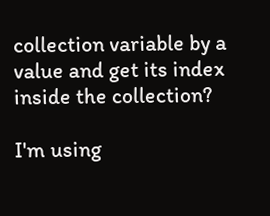collection variable by a value and get its index inside the collection?

I'm using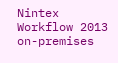Nintex Workflow 2013 on-premises